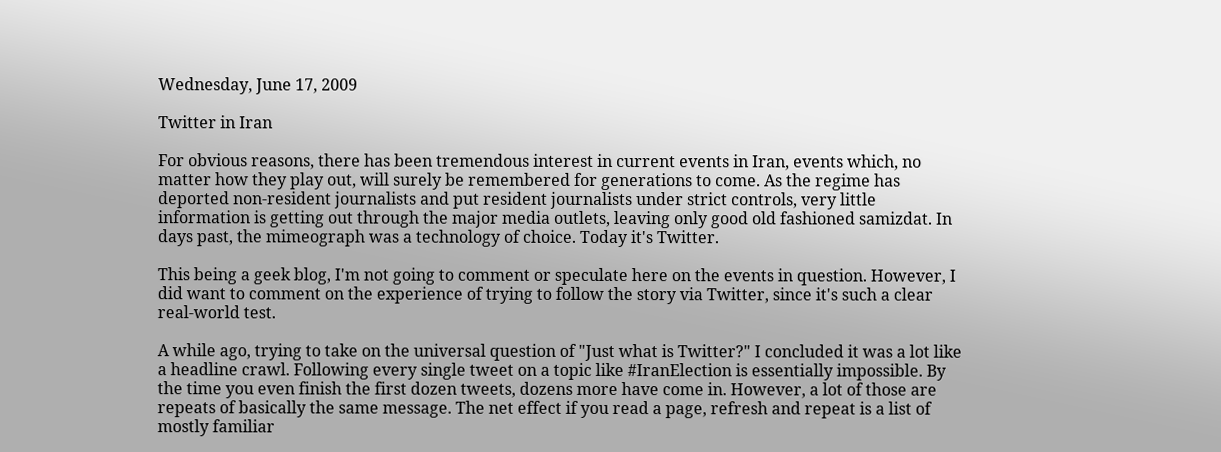Wednesday, June 17, 2009

Twitter in Iran

For obvious reasons, there has been tremendous interest in current events in Iran, events which, no matter how they play out, will surely be remembered for generations to come. As the regime has deported non-resident journalists and put resident journalists under strict controls, very little information is getting out through the major media outlets, leaving only good old fashioned samizdat. In days past, the mimeograph was a technology of choice. Today it's Twitter.

This being a geek blog, I'm not going to comment or speculate here on the events in question. However, I did want to comment on the experience of trying to follow the story via Twitter, since it's such a clear real-world test.

A while ago, trying to take on the universal question of "Just what is Twitter?" I concluded it was a lot like a headline crawl. Following every single tweet on a topic like #IranElection is essentially impossible. By the time you even finish the first dozen tweets, dozens more have come in. However, a lot of those are repeats of basically the same message. The net effect if you read a page, refresh and repeat is a list of mostly familiar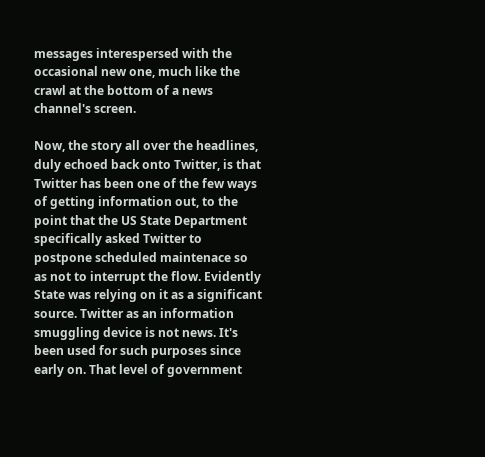messages interespersed with the occasional new one, much like the crawl at the bottom of a news channel's screen.

Now, the story all over the headlines, duly echoed back onto Twitter, is that Twitter has been one of the few ways of getting information out, to the point that the US State Department specifically asked Twitter to postpone scheduled maintenace so as not to interrupt the flow. Evidently State was relying on it as a significant source. Twitter as an information smuggling device is not news. It's been used for such purposes since early on. That level of government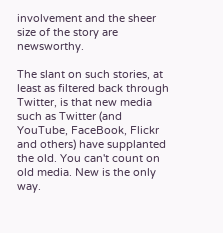involvement and the sheer size of the story are newsworthy.

The slant on such stories, at least as filtered back through Twitter, is that new media such as Twitter (and YouTube, FaceBook, Flickr and others) have supplanted the old. You can't count on old media. New is the only way.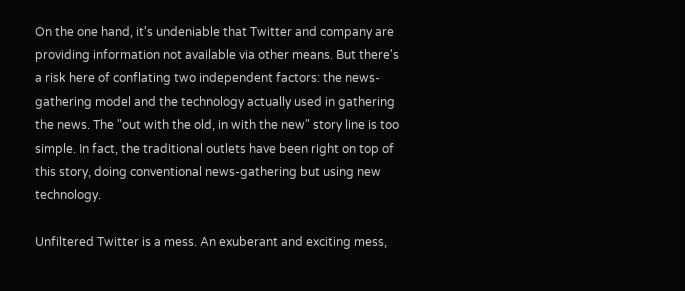On the one hand, it's undeniable that Twitter and company are providing information not available via other means. But there's a risk here of conflating two independent factors: the news-gathering model and the technology actually used in gathering the news. The "out with the old, in with the new" story line is too simple. In fact, the traditional outlets have been right on top of this story, doing conventional news-gathering but using new technology.

Unfiltered Twitter is a mess. An exuberant and exciting mess,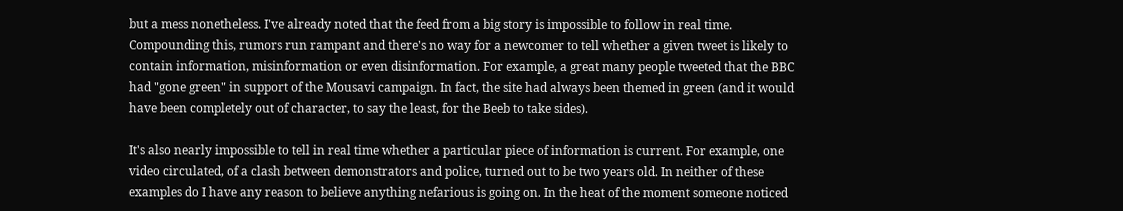but a mess nonetheless. I've already noted that the feed from a big story is impossible to follow in real time. Compounding this, rumors run rampant and there's no way for a newcomer to tell whether a given tweet is likely to contain information, misinformation or even disinformation. For example, a great many people tweeted that the BBC had "gone green" in support of the Mousavi campaign. In fact, the site had always been themed in green (and it would have been completely out of character, to say the least, for the Beeb to take sides).

It's also nearly impossible to tell in real time whether a particular piece of information is current. For example, one video circulated, of a clash between demonstrators and police, turned out to be two years old. In neither of these examples do I have any reason to believe anything nefarious is going on. In the heat of the moment someone noticed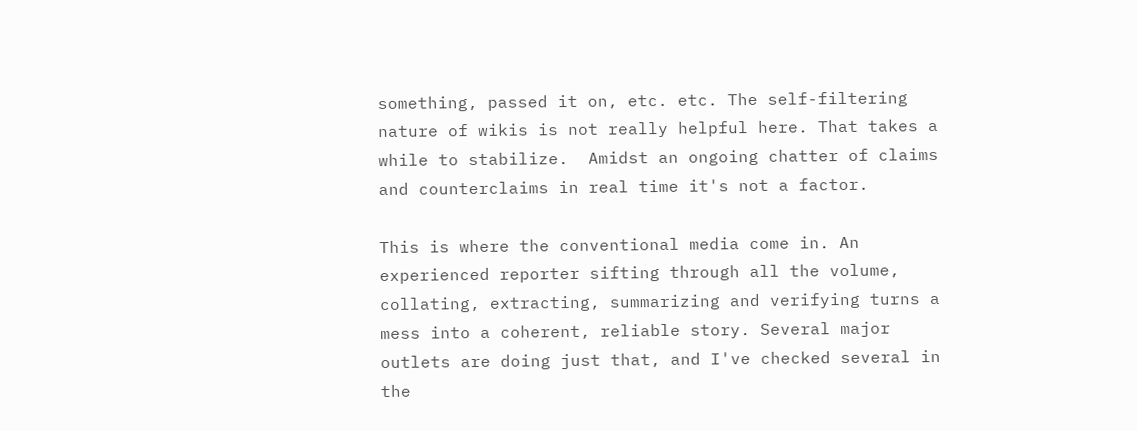something, passed it on, etc. etc. The self-filtering nature of wikis is not really helpful here. That takes a while to stabilize.  Amidst an ongoing chatter of claims and counterclaims in real time it's not a factor.

This is where the conventional media come in. An experienced reporter sifting through all the volume, collating, extracting, summarizing and verifying turns a mess into a coherent, reliable story. Several major outlets are doing just that, and I've checked several in the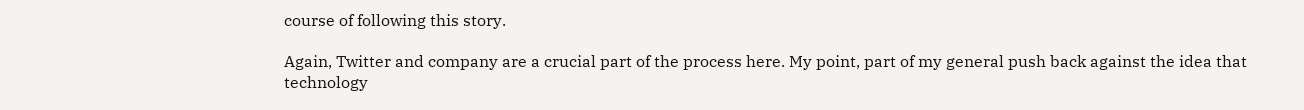course of following this story.

Again, Twitter and company are a crucial part of the process here. My point, part of my general push back against the idea that technology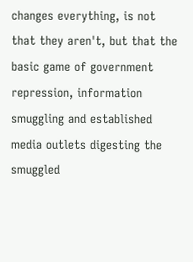changes everything, is not that they aren't, but that the basic game of government repression, information smuggling and established media outlets digesting the smuggled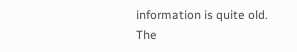information is quite old. The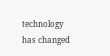technology has changed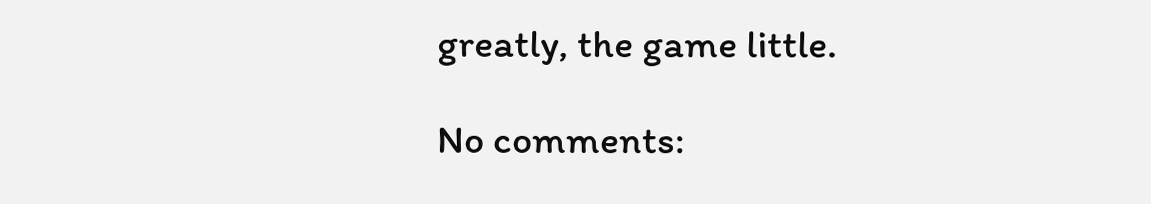greatly, the game little.

No comments: